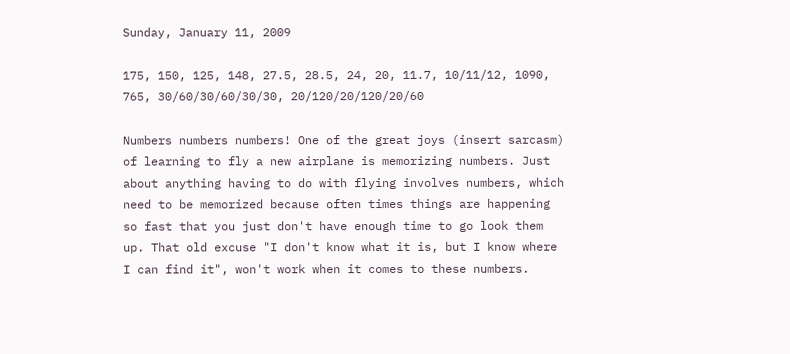Sunday, January 11, 2009

175, 150, 125, 148, 27.5, 28.5, 24, 20, 11.7, 10/11/12, 1090, 765, 30/60/30/60/30/30, 20/120/20/120/20/60

Numbers numbers numbers! One of the great joys (insert sarcasm) of learning to fly a new airplane is memorizing numbers. Just about anything having to do with flying involves numbers, which need to be memorized because often times things are happening so fast that you just don't have enough time to go look them up. That old excuse "I don't know what it is, but I know where I can find it", won't work when it comes to these numbers.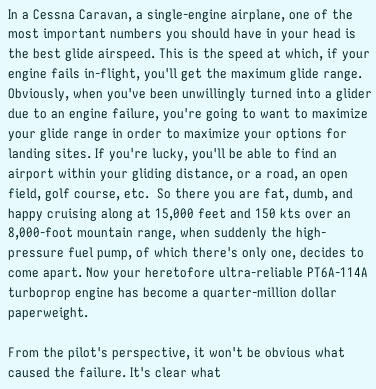In a Cessna Caravan, a single-engine airplane, one of the most important numbers you should have in your head is the best glide airspeed. This is the speed at which, if your engine fails in-flight, you'll get the maximum glide range. Obviously, when you've been unwillingly turned into a glider due to an engine failure, you're going to want to maximize your glide range in order to maximize your options for landing sites. If you're lucky, you'll be able to find an airport within your gliding distance, or a road, an open field, golf course, etc.  So there you are fat, dumb, and happy cruising along at 15,000 feet and 150 kts over an 8,000-foot mountain range, when suddenly the high-pressure fuel pump, of which there's only one, decides to come apart. Now your heretofore ultra-reliable PT6A-114A turboprop engine has become a quarter-million dollar paperweight.

From the pilot's perspective, it won't be obvious what caused the failure. It's clear what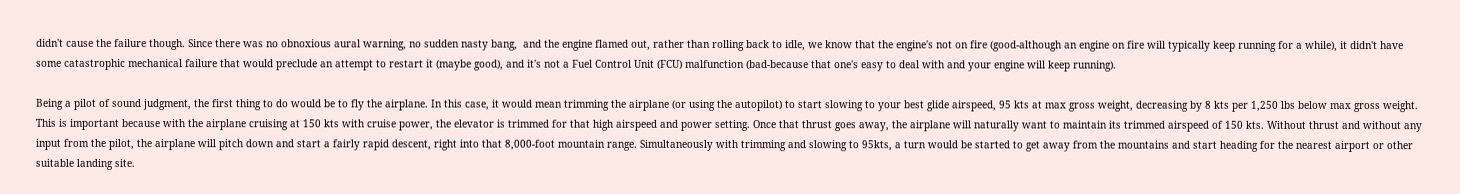didn't cause the failure though. Since there was no obnoxious aural warning, no sudden nasty bang,  and the engine flamed out, rather than rolling back to idle, we know that the engine's not on fire (good-although an engine on fire will typically keep running for a while), it didn't have some catastrophic mechanical failure that would preclude an attempt to restart it (maybe good), and it's not a Fuel Control Unit (FCU) malfunction (bad-because that one's easy to deal with and your engine will keep running).

Being a pilot of sound judgment, the first thing to do would be to fly the airplane. In this case, it would mean trimming the airplane (or using the autopilot) to start slowing to your best glide airspeed, 95 kts at max gross weight, decreasing by 8 kts per 1,250 lbs below max gross weight. This is important because with the airplane cruising at 150 kts with cruise power, the elevator is trimmed for that high airspeed and power setting. Once that thrust goes away, the airplane will naturally want to maintain its trimmed airspeed of 150 kts. Without thrust and without any input from the pilot, the airplane will pitch down and start a fairly rapid descent, right into that 8,000-foot mountain range. Simultaneously with trimming and slowing to 95kts, a turn would be started to get away from the mountains and start heading for the nearest airport or other suitable landing site.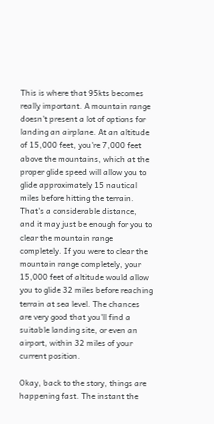This is where that 95kts becomes really important. A mountain range doesn't present a lot of options for landing an airplane. At an altitude of 15,000 feet, you're 7,000 feet above the mountains, which at the proper glide speed will allow you to glide approximately 15 nautical miles before hitting the terrain. That's a considerable distance, and it may just be enough for you to clear the mountain range completely. If you were to clear the mountain range completely, your 15,000 feet of altitude would allow you to glide 32 miles before reaching terrain at sea level. The chances are very good that you'll find a suitable landing site, or even an airport, within 32 miles of your current position.

Okay, back to the story, things are happening fast. The instant the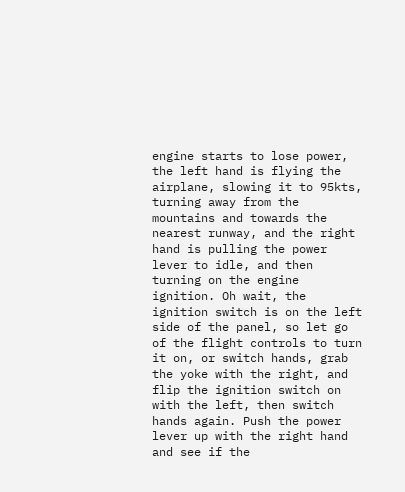engine starts to lose power, the left hand is flying the airplane, slowing it to 95kts, turning away from the mountains and towards the nearest runway, and the right hand is pulling the power lever to idle, and then turning on the engine ignition. Oh wait, the ignition switch is on the left side of the panel, so let go of the flight controls to turn it on, or switch hands, grab the yoke with the right, and flip the ignition switch on with the left, then switch hands again. Push the power lever up with the right hand and see if the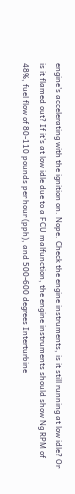engine's accelerating with the ignition on. Nope. Check the engine instruments, is it still running at low idle? Or is it flamed out? If it's at low idle due to a FCU malfunction, the engine instruments should show Ng RPM of 48%, fuel flow of 80-110 pounds per hour (pph), and 500-600 degrees Interturbine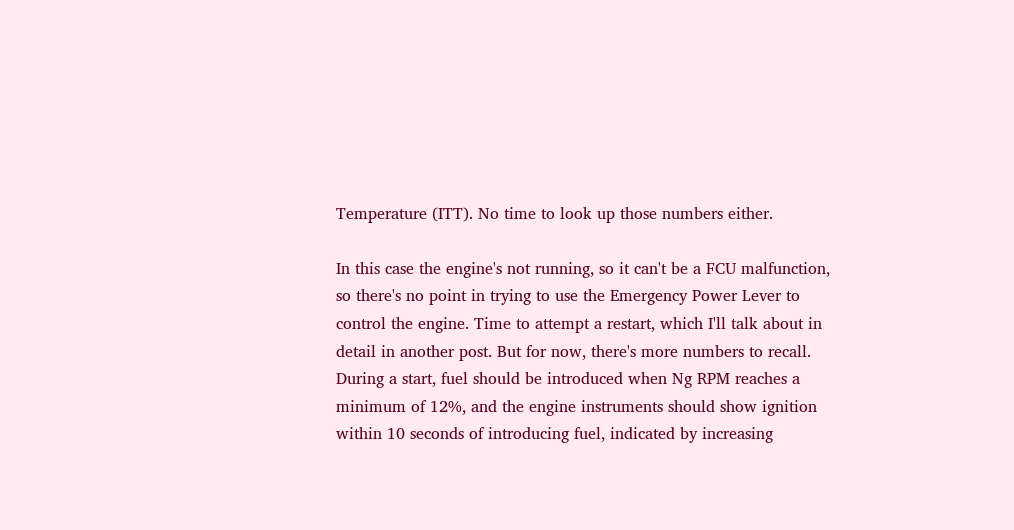Temperature (ITT). No time to look up those numbers either.

In this case the engine's not running, so it can't be a FCU malfunction, so there's no point in trying to use the Emergency Power Lever to control the engine. Time to attempt a restart, which I'll talk about in detail in another post. But for now, there's more numbers to recall. During a start, fuel should be introduced when Ng RPM reaches a minimum of 12%, and the engine instruments should show ignition within 10 seconds of introducing fuel, indicated by increasing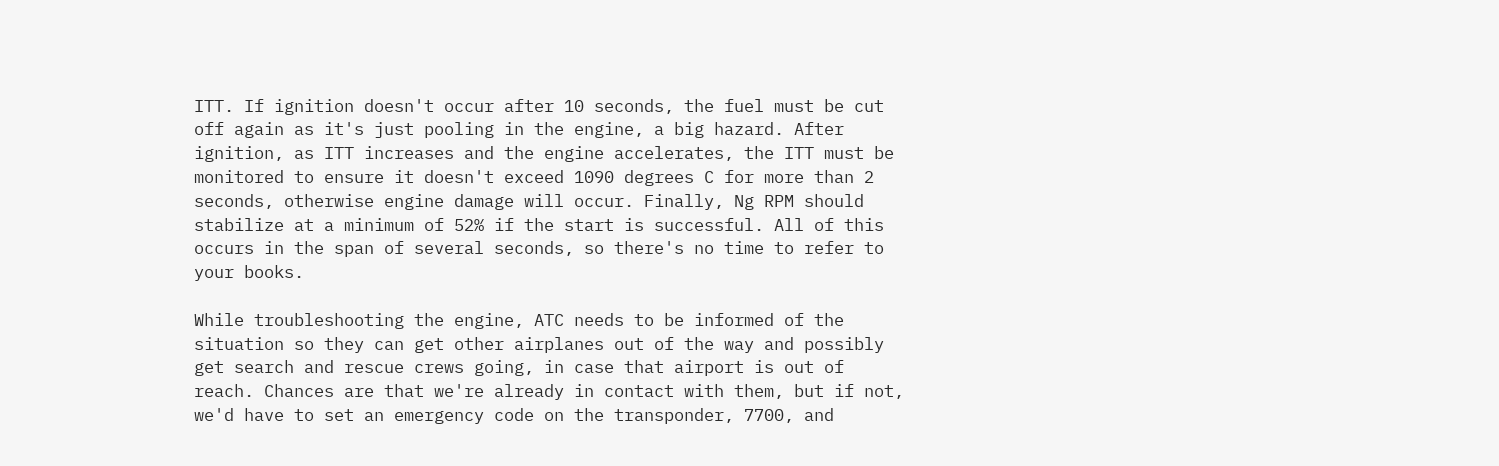ITT. If ignition doesn't occur after 10 seconds, the fuel must be cut off again as it's just pooling in the engine, a big hazard. After ignition, as ITT increases and the engine accelerates, the ITT must be monitored to ensure it doesn't exceed 1090 degrees C for more than 2 seconds, otherwise engine damage will occur. Finally, Ng RPM should stabilize at a minimum of 52% if the start is successful. All of this occurs in the span of several seconds, so there's no time to refer to your books.

While troubleshooting the engine, ATC needs to be informed of the situation so they can get other airplanes out of the way and possibly get search and rescue crews going, in case that airport is out of reach. Chances are that we're already in contact with them, but if not, we'd have to set an emergency code on the transponder, 7700, and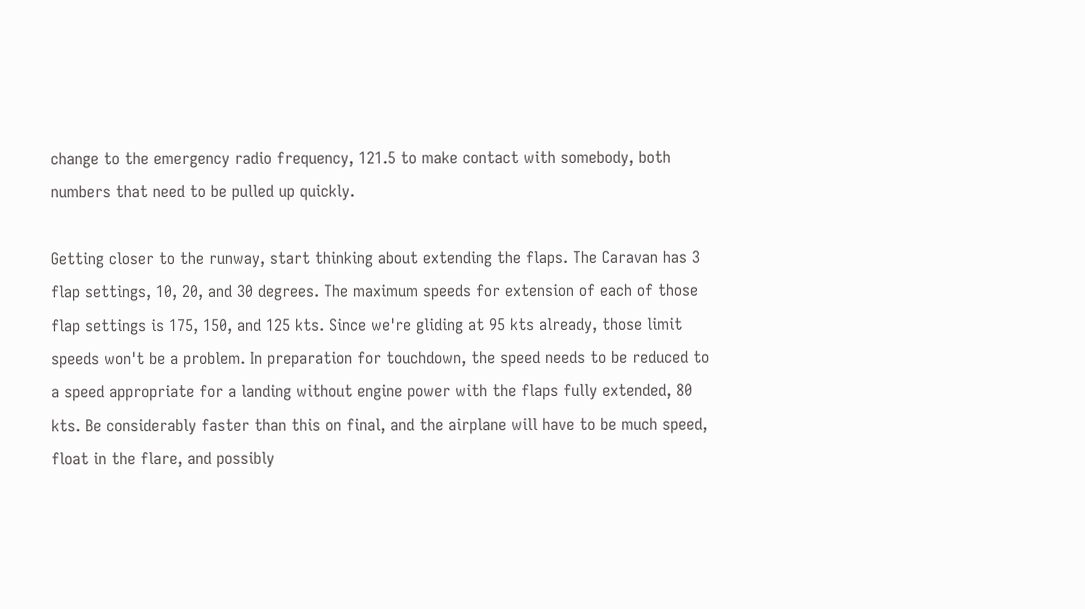change to the emergency radio frequency, 121.5 to make contact with somebody, both numbers that need to be pulled up quickly.

Getting closer to the runway, start thinking about extending the flaps. The Caravan has 3 flap settings, 10, 20, and 30 degrees. The maximum speeds for extension of each of those flap settings is 175, 150, and 125 kts. Since we're gliding at 95 kts already, those limit speeds won't be a problem. In preparation for touchdown, the speed needs to be reduced to a speed appropriate for a landing without engine power with the flaps fully extended, 80 kts. Be considerably faster than this on final, and the airplane will have to be much speed, float in the flare, and possibly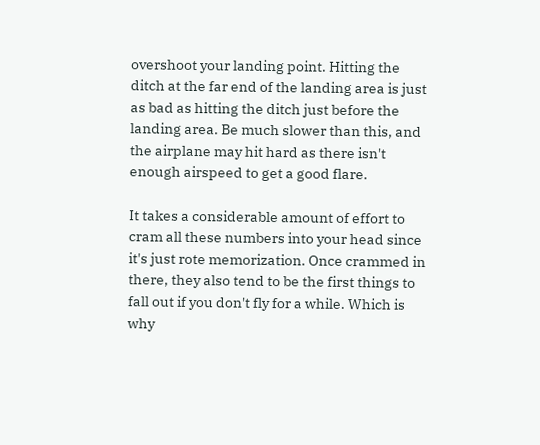overshoot your landing point. Hitting the ditch at the far end of the landing area is just as bad as hitting the ditch just before the landing area. Be much slower than this, and the airplane may hit hard as there isn't enough airspeed to get a good flare.

It takes a considerable amount of effort to cram all these numbers into your head since it's just rote memorization. Once crammed in there, they also tend to be the first things to fall out if you don't fly for a while. Which is why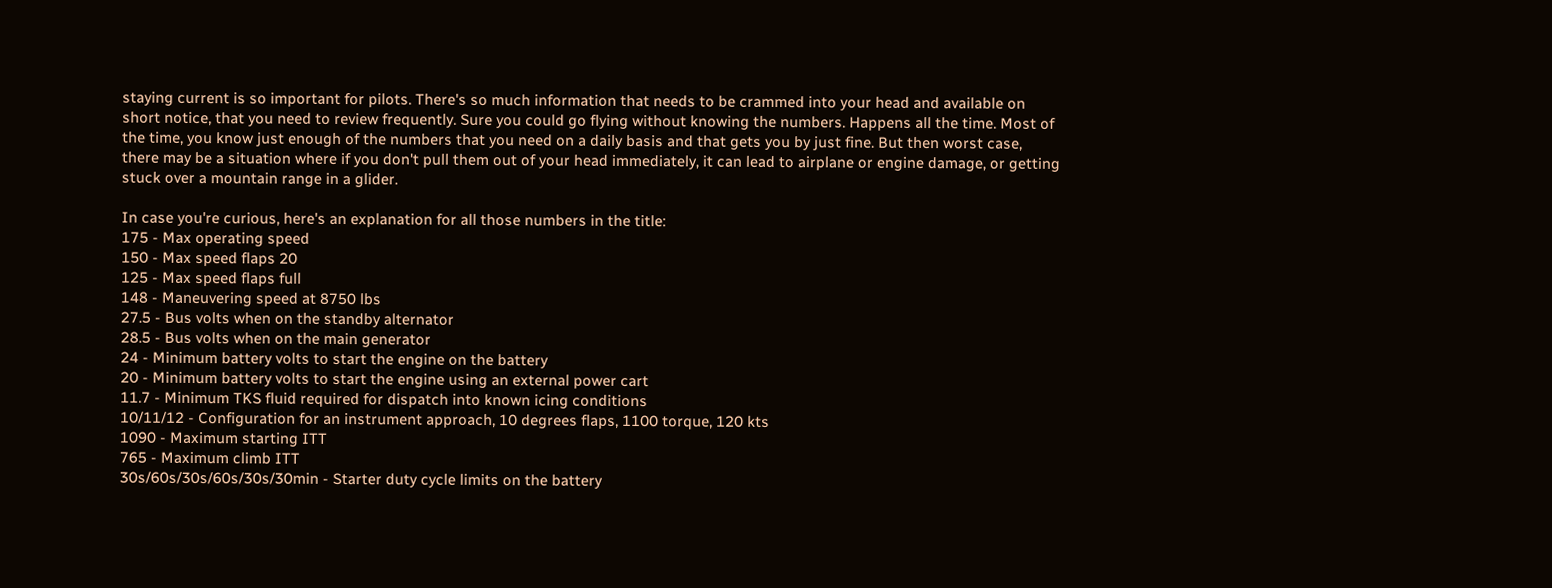staying current is so important for pilots. There's so much information that needs to be crammed into your head and available on short notice, that you need to review frequently. Sure you could go flying without knowing the numbers. Happens all the time. Most of the time, you know just enough of the numbers that you need on a daily basis and that gets you by just fine. But then worst case, there may be a situation where if you don't pull them out of your head immediately, it can lead to airplane or engine damage, or getting stuck over a mountain range in a glider.

In case you're curious, here's an explanation for all those numbers in the title:
175 - Max operating speed
150 - Max speed flaps 20
125 - Max speed flaps full
148 - Maneuvering speed at 8750 lbs
27.5 - Bus volts when on the standby alternator
28.5 - Bus volts when on the main generator
24 - Minimum battery volts to start the engine on the battery
20 - Minimum battery volts to start the engine using an external power cart
11.7 - Minimum TKS fluid required for dispatch into known icing conditions
10/11/12 - Configuration for an instrument approach, 10 degrees flaps, 1100 torque, 120 kts
1090 - Maximum starting ITT
765 - Maximum climb ITT
30s/60s/30s/60s/30s/30min - Starter duty cycle limits on the battery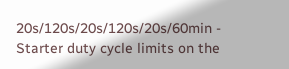20s/120s/20s/120s/20s/60min - Starter duty cycle limits on the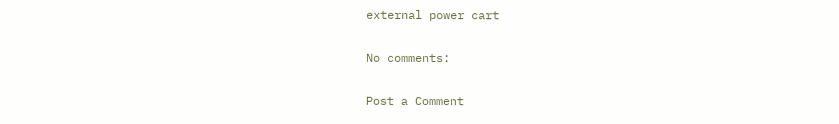external power cart

No comments:

Post a Comment